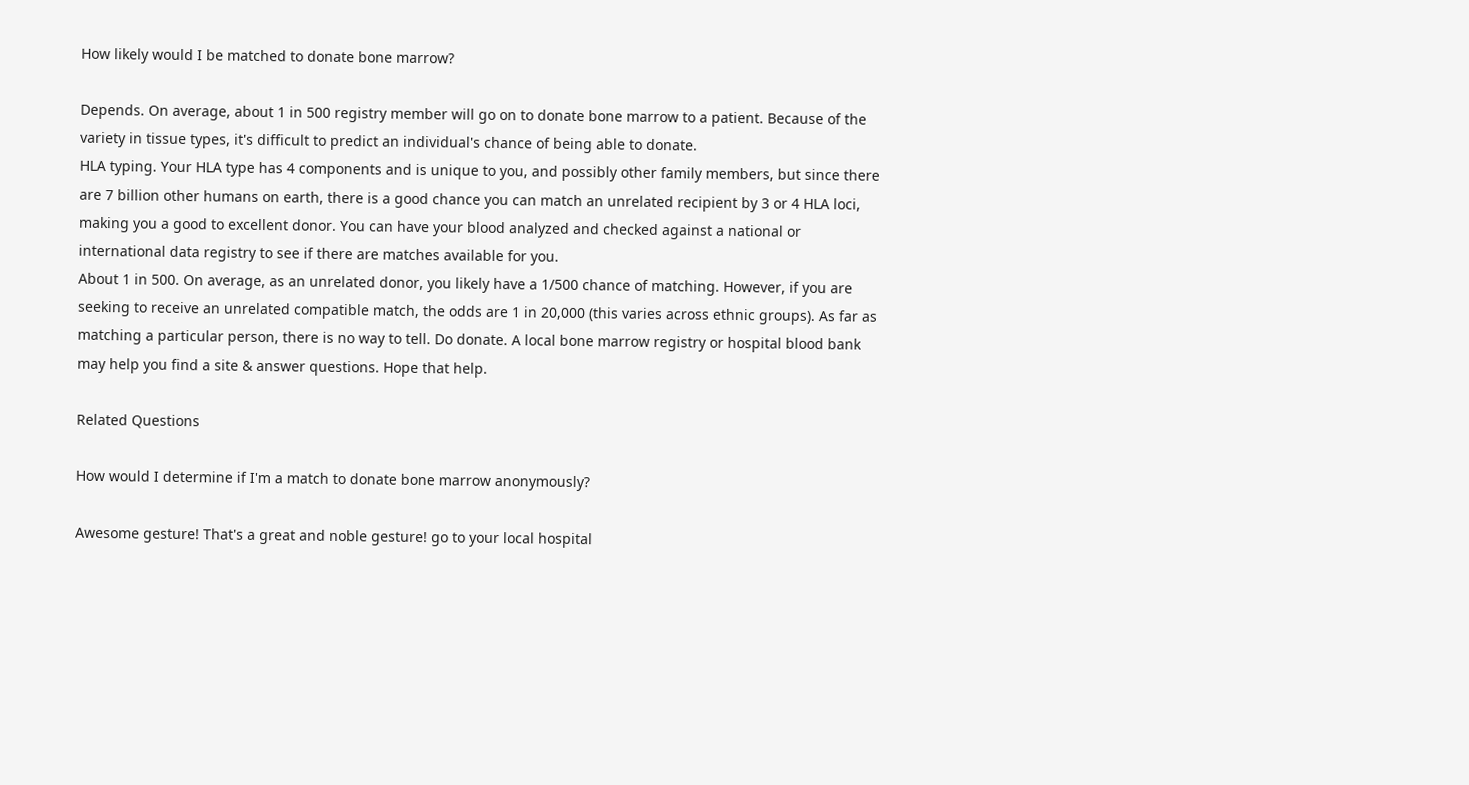How likely would I be matched to donate bone marrow?

Depends. On average, about 1 in 500 registry member will go on to donate bone marrow to a patient. Because of the variety in tissue types, it's difficult to predict an individual's chance of being able to donate.
HLA typing. Your HLA type has 4 components and is unique to you, and possibly other family members, but since there are 7 billion other humans on earth, there is a good chance you can match an unrelated recipient by 3 or 4 HLA loci, making you a good to excellent donor. You can have your blood analyzed and checked against a national or international data registry to see if there are matches available for you.
About 1 in 500. On average, as an unrelated donor, you likely have a 1/500 chance of matching. However, if you are seeking to receive an unrelated compatible match, the odds are 1 in 20,000 (this varies across ethnic groups). As far as matching a particular person, there is no way to tell. Do donate. A local bone marrow registry or hospital blood bank may help you find a site & answer questions. Hope that help.

Related Questions

How would I determine if I'm a match to donate bone marrow anonymously?

Awesome gesture! That's a great and noble gesture! go to your local hospital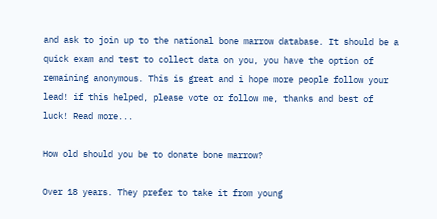and ask to join up to the national bone marrow database. It should be a quick exam and test to collect data on you, you have the option of remaining anonymous. This is great and i hope more people follow your lead! if this helped, please vote or follow me, thanks and best of luck! Read more...

How old should you be to donate bone marrow?

Over 18 years. They prefer to take it from young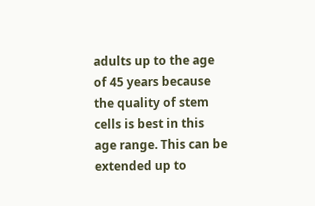adults up to the age of 45 years because the quality of stem cells is best in this age range. This can be extended up to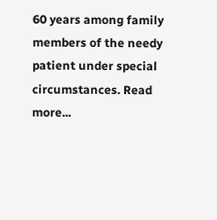60 years among family members of the needy patient under special circumstances. Read more...